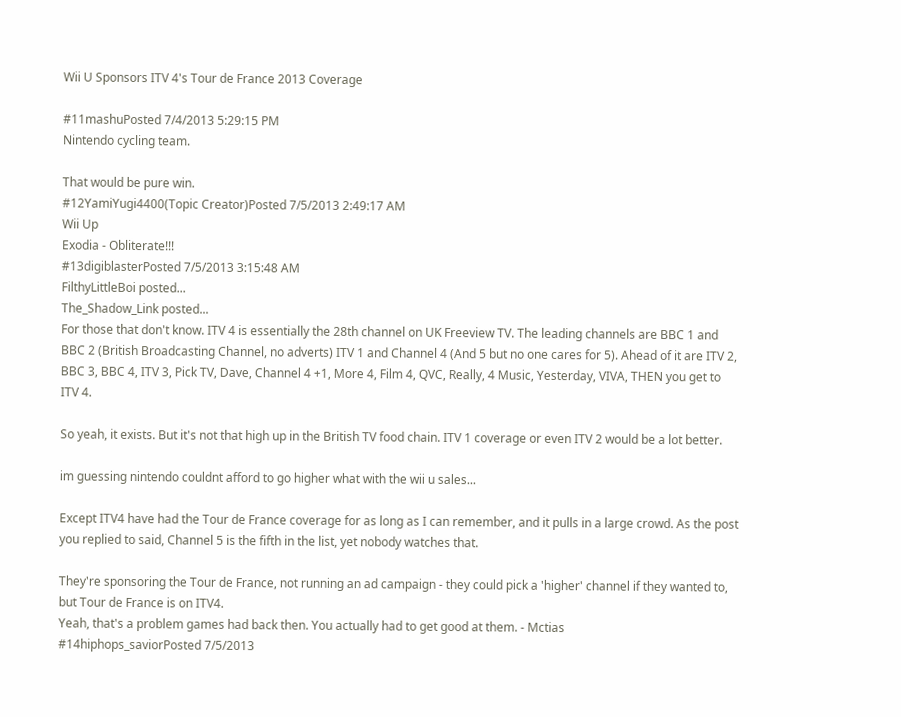Wii U Sponsors ITV 4's Tour de France 2013 Coverage

#11mashuPosted 7/4/2013 5:29:15 PM
Nintendo cycling team.

That would be pure win.
#12YamiYugi4400(Topic Creator)Posted 7/5/2013 2:49:17 AM
Wii Up
Exodia - Obliterate!!!
#13digiblasterPosted 7/5/2013 3:15:48 AM
FilthyLittleBoi posted...
The_Shadow_Link posted...
For those that don't know. ITV 4 is essentially the 28th channel on UK Freeview TV. The leading channels are BBC 1 and BBC 2 (British Broadcasting Channel, no adverts) ITV 1 and Channel 4 (And 5 but no one cares for 5). Ahead of it are ITV 2, BBC 3, BBC 4, ITV 3, Pick TV, Dave, Channel 4 +1, More 4, Film 4, QVC, Really, 4 Music, Yesterday, VIVA, THEN you get to ITV 4.

So yeah, it exists. But it's not that high up in the British TV food chain. ITV 1 coverage or even ITV 2 would be a lot better.

im guessing nintendo couldnt afford to go higher what with the wii u sales...

Except ITV4 have had the Tour de France coverage for as long as I can remember, and it pulls in a large crowd. As the post you replied to said, Channel 5 is the fifth in the list, yet nobody watches that.

They're sponsoring the Tour de France, not running an ad campaign - they could pick a 'higher' channel if they wanted to, but Tour de France is on ITV4.
Yeah, that's a problem games had back then. You actually had to get good at them. - Mctias
#14hiphops_saviorPosted 7/5/2013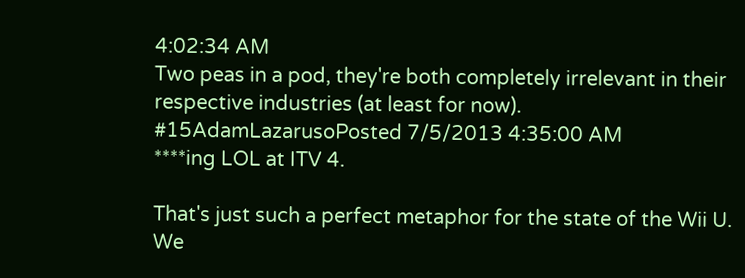4:02:34 AM
Two peas in a pod, they're both completely irrelevant in their respective industries (at least for now).
#15AdamLazarusoPosted 7/5/2013 4:35:00 AM
****ing LOL at ITV 4.

That's just such a perfect metaphor for the state of the Wii U.
We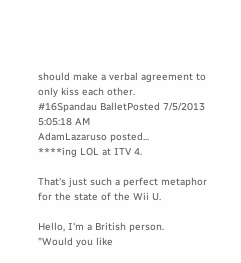should make a verbal agreement to only kiss each other.
#16Spandau BalletPosted 7/5/2013 5:05:18 AM
AdamLazaruso posted...
****ing LOL at ITV 4.

That's just such a perfect metaphor for the state of the Wii U.

Hello, I'm a British person.
"Would you like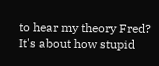to hear my theory Fred? It's about how stupid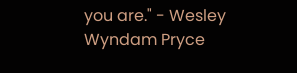you are." - Wesley Wyndam Pryce